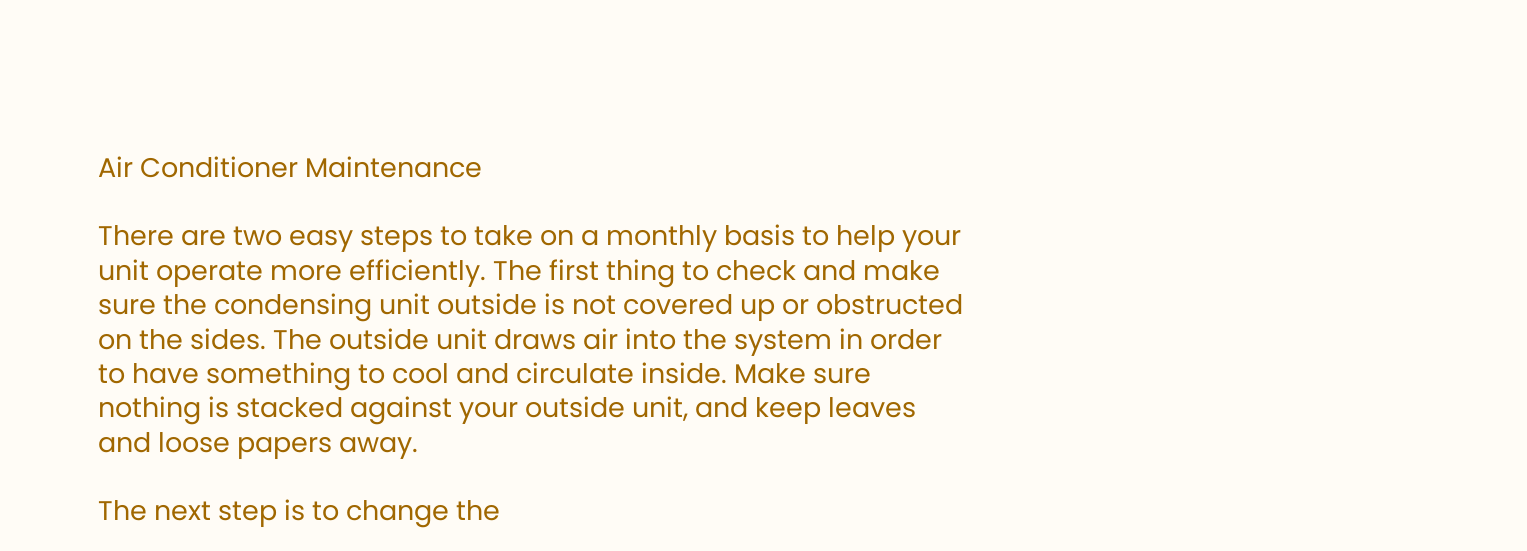Air Conditioner Maintenance

There are two easy steps to take on a monthly basis to help your unit operate more efficiently. The first thing to check and make sure the condensing unit outside is not covered up or obstructed on the sides. The outside unit draws air into the system in order to have something to cool and circulate inside. Make sure nothing is stacked against your outside unit, and keep leaves and loose papers away.

The next step is to change the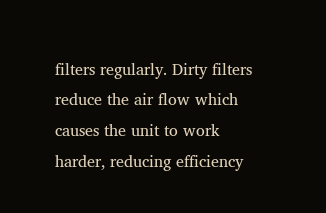filters regularly. Dirty filters reduce the air flow which causes the unit to work harder, reducing efficiency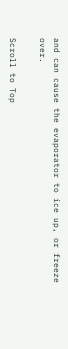and can cause the evaporator to ice up, or freeze over.

Scroll to Top